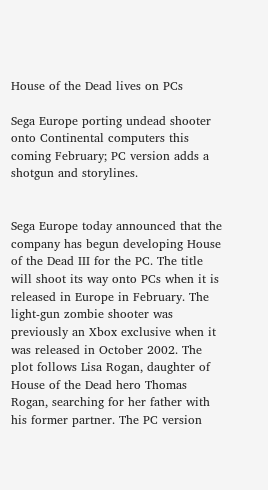House of the Dead lives on PCs

Sega Europe porting undead shooter onto Continental computers this coming February; PC version adds a shotgun and storylines.


Sega Europe today announced that the company has begun developing House of the Dead III for the PC. The title will shoot its way onto PCs when it is released in Europe in February. The light-gun zombie shooter was previously an Xbox exclusive when it was released in October 2002. The plot follows Lisa Rogan, daughter of House of the Dead hero Thomas Rogan, searching for her father with his former partner. The PC version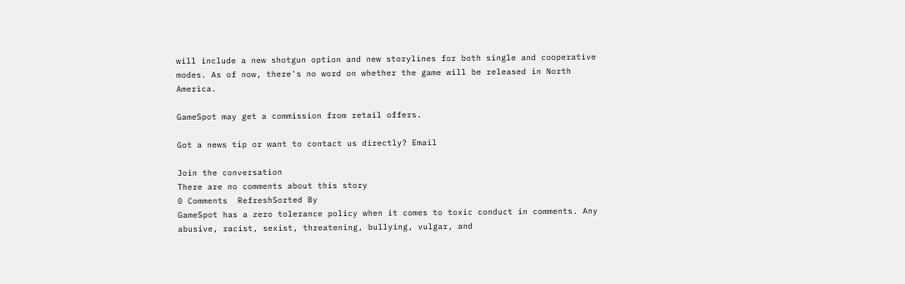will include a new shotgun option and new storylines for both single and cooperative modes. As of now, there's no word on whether the game will be released in North America.

GameSpot may get a commission from retail offers.

Got a news tip or want to contact us directly? Email

Join the conversation
There are no comments about this story
0 Comments  RefreshSorted By
GameSpot has a zero tolerance policy when it comes to toxic conduct in comments. Any abusive, racist, sexist, threatening, bullying, vulgar, and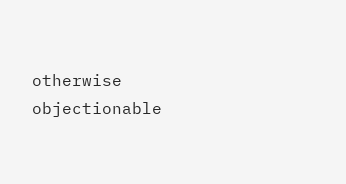otherwise objectionable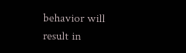behavior will result in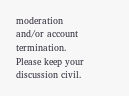moderation and/or account termination. Please keep your discussion civil.